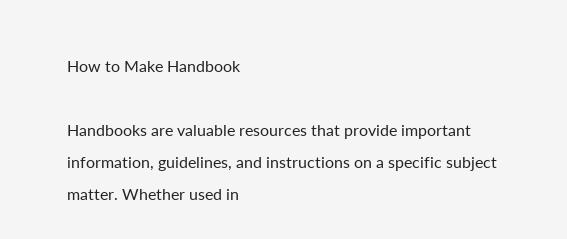How to Make Handbook

Handbooks are valuable resources that provide important information, guidelines, and instructions on a specific subject matter. Whether used in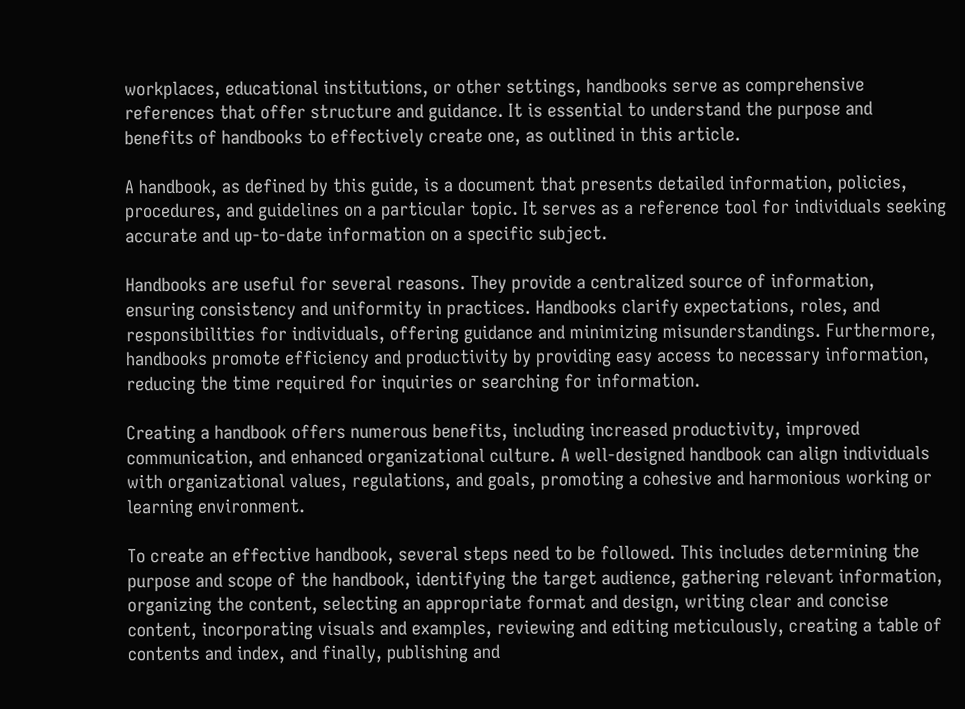workplaces, educational institutions, or other settings, handbooks serve as comprehensive references that offer structure and guidance. It is essential to understand the purpose and benefits of handbooks to effectively create one, as outlined in this article.

A handbook, as defined by this guide, is a document that presents detailed information, policies, procedures, and guidelines on a particular topic. It serves as a reference tool for individuals seeking accurate and up-to-date information on a specific subject.

Handbooks are useful for several reasons. They provide a centralized source of information, ensuring consistency and uniformity in practices. Handbooks clarify expectations, roles, and responsibilities for individuals, offering guidance and minimizing misunderstandings. Furthermore, handbooks promote efficiency and productivity by providing easy access to necessary information, reducing the time required for inquiries or searching for information.

Creating a handbook offers numerous benefits, including increased productivity, improved communication, and enhanced organizational culture. A well-designed handbook can align individuals with organizational values, regulations, and goals, promoting a cohesive and harmonious working or learning environment.

To create an effective handbook, several steps need to be followed. This includes determining the purpose and scope of the handbook, identifying the target audience, gathering relevant information, organizing the content, selecting an appropriate format and design, writing clear and concise content, incorporating visuals and examples, reviewing and editing meticulously, creating a table of contents and index, and finally, publishing and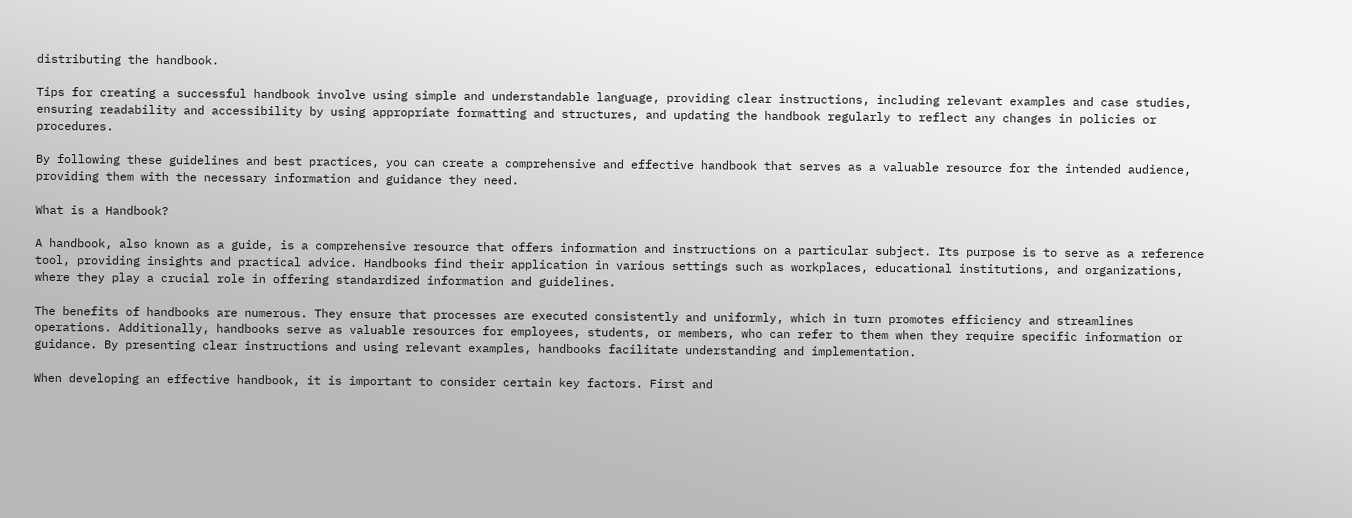distributing the handbook.

Tips for creating a successful handbook involve using simple and understandable language, providing clear instructions, including relevant examples and case studies, ensuring readability and accessibility by using appropriate formatting and structures, and updating the handbook regularly to reflect any changes in policies or procedures.

By following these guidelines and best practices, you can create a comprehensive and effective handbook that serves as a valuable resource for the intended audience, providing them with the necessary information and guidance they need.

What is a Handbook?

A handbook, also known as a guide, is a comprehensive resource that offers information and instructions on a particular subject. Its purpose is to serve as a reference tool, providing insights and practical advice. Handbooks find their application in various settings such as workplaces, educational institutions, and organizations, where they play a crucial role in offering standardized information and guidelines.

The benefits of handbooks are numerous. They ensure that processes are executed consistently and uniformly, which in turn promotes efficiency and streamlines operations. Additionally, handbooks serve as valuable resources for employees, students, or members, who can refer to them when they require specific information or guidance. By presenting clear instructions and using relevant examples, handbooks facilitate understanding and implementation.

When developing an effective handbook, it is important to consider certain key factors. First and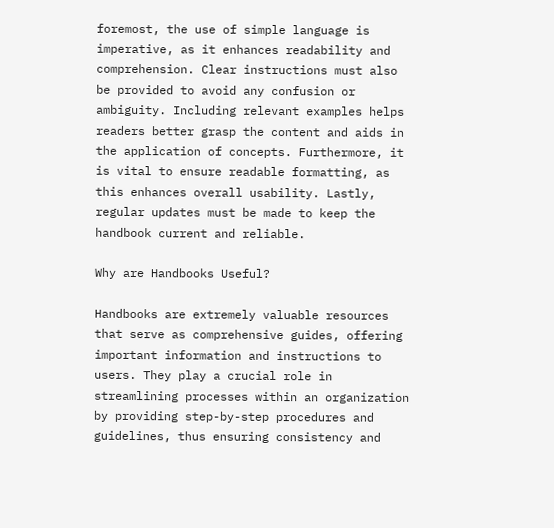foremost, the use of simple language is imperative, as it enhances readability and comprehension. Clear instructions must also be provided to avoid any confusion or ambiguity. Including relevant examples helps readers better grasp the content and aids in the application of concepts. Furthermore, it is vital to ensure readable formatting, as this enhances overall usability. Lastly, regular updates must be made to keep the handbook current and reliable.

Why are Handbooks Useful?

Handbooks are extremely valuable resources that serve as comprehensive guides, offering important information and instructions to users. They play a crucial role in streamlining processes within an organization by providing step-by-step procedures and guidelines, thus ensuring consistency and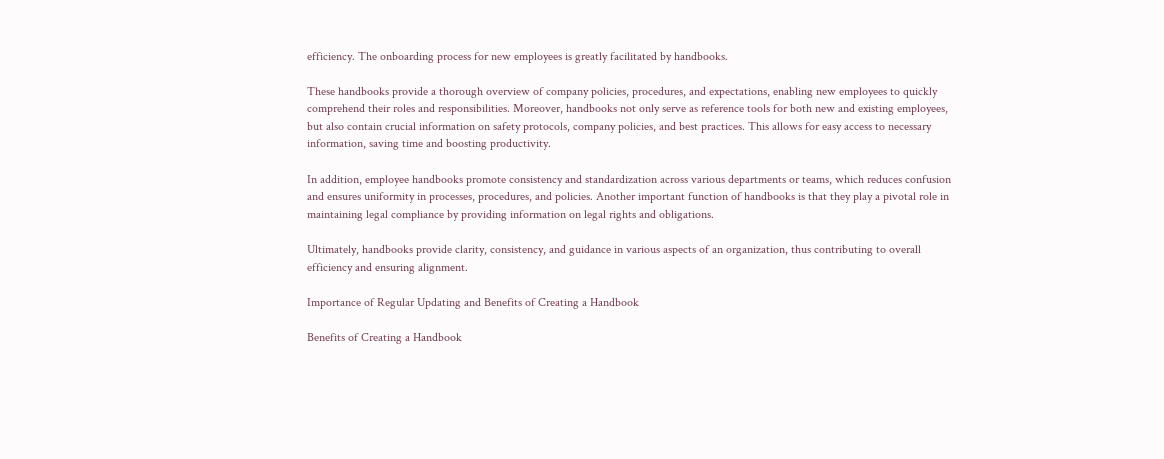efficiency. The onboarding process for new employees is greatly facilitated by handbooks.

These handbooks provide a thorough overview of company policies, procedures, and expectations, enabling new employees to quickly comprehend their roles and responsibilities. Moreover, handbooks not only serve as reference tools for both new and existing employees, but also contain crucial information on safety protocols, company policies, and best practices. This allows for easy access to necessary information, saving time and boosting productivity.

In addition, employee handbooks promote consistency and standardization across various departments or teams, which reduces confusion and ensures uniformity in processes, procedures, and policies. Another important function of handbooks is that they play a pivotal role in maintaining legal compliance by providing information on legal rights and obligations.

Ultimately, handbooks provide clarity, consistency, and guidance in various aspects of an organization, thus contributing to overall efficiency and ensuring alignment.

Importance of Regular Updating and Benefits of Creating a Handbook

Benefits of Creating a Handbook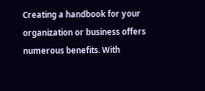Creating a handbook for your organization or business offers numerous benefits. With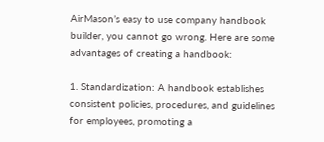AirMason’s easy to use company handbook builder, you cannot go wrong. Here are some advantages of creating a handbook:

1. Standardization: A handbook establishes consistent policies, procedures, and guidelines for employees, promoting a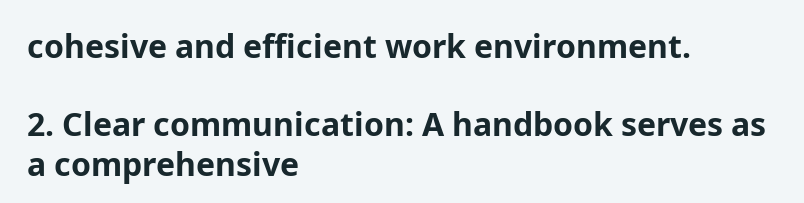cohesive and efficient work environment.

2. Clear communication: A handbook serves as a comprehensive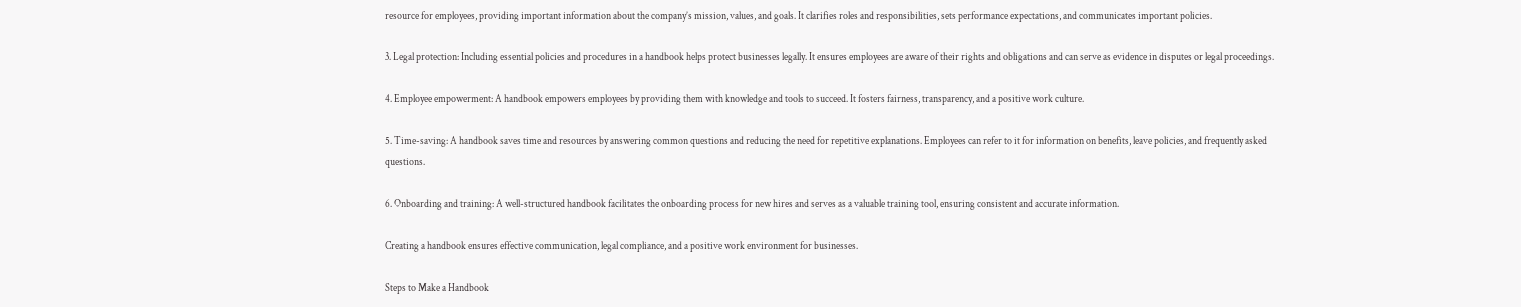resource for employees, providing important information about the company’s mission, values, and goals. It clarifies roles and responsibilities, sets performance expectations, and communicates important policies.

3. Legal protection: Including essential policies and procedures in a handbook helps protect businesses legally. It ensures employees are aware of their rights and obligations and can serve as evidence in disputes or legal proceedings.

4. Employee empowerment: A handbook empowers employees by providing them with knowledge and tools to succeed. It fosters fairness, transparency, and a positive work culture.

5. Time-saving: A handbook saves time and resources by answering common questions and reducing the need for repetitive explanations. Employees can refer to it for information on benefits, leave policies, and frequently asked questions.

6. Onboarding and training: A well-structured handbook facilitates the onboarding process for new hires and serves as a valuable training tool, ensuring consistent and accurate information.

Creating a handbook ensures effective communication, legal compliance, and a positive work environment for businesses.

Steps to Make a Handbook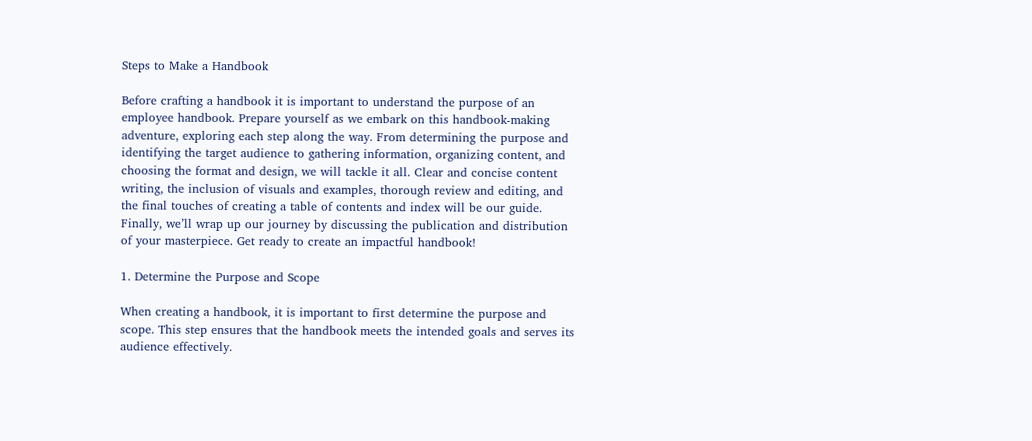Steps to Make a Handbook

Before crafting a handbook it is important to understand the purpose of an employee handbook. Prepare yourself as we embark on this handbook-making adventure, exploring each step along the way. From determining the purpose and identifying the target audience to gathering information, organizing content, and choosing the format and design, we will tackle it all. Clear and concise content writing, the inclusion of visuals and examples, thorough review and editing, and the final touches of creating a table of contents and index will be our guide. Finally, we’ll wrap up our journey by discussing the publication and distribution of your masterpiece. Get ready to create an impactful handbook!

1. Determine the Purpose and Scope

When creating a handbook, it is important to first determine the purpose and scope. This step ensures that the handbook meets the intended goals and serves its audience effectively.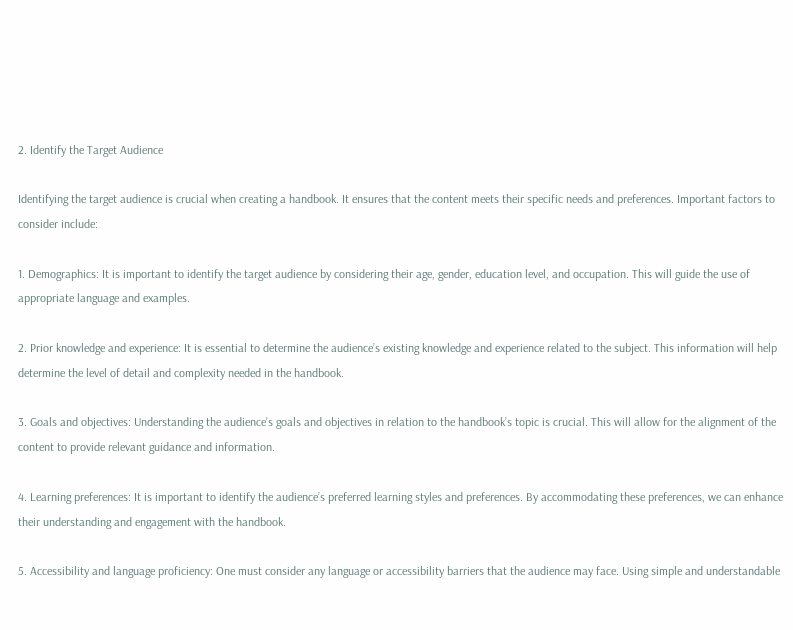2. Identify the Target Audience

Identifying the target audience is crucial when creating a handbook. It ensures that the content meets their specific needs and preferences. Important factors to consider include:

1. Demographics: It is important to identify the target audience by considering their age, gender, education level, and occupation. This will guide the use of appropriate language and examples.

2. Prior knowledge and experience: It is essential to determine the audience’s existing knowledge and experience related to the subject. This information will help determine the level of detail and complexity needed in the handbook.

3. Goals and objectives: Understanding the audience’s goals and objectives in relation to the handbook’s topic is crucial. This will allow for the alignment of the content to provide relevant guidance and information.

4. Learning preferences: It is important to identify the audience’s preferred learning styles and preferences. By accommodating these preferences, we can enhance their understanding and engagement with the handbook.

5. Accessibility and language proficiency: One must consider any language or accessibility barriers that the audience may face. Using simple and understandable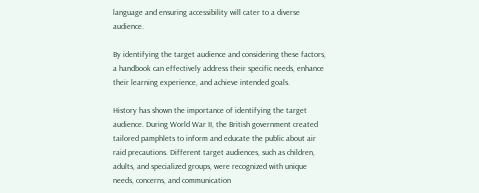language and ensuring accessibility will cater to a diverse audience.

By identifying the target audience and considering these factors, a handbook can effectively address their specific needs, enhance their learning experience, and achieve intended goals.

History has shown the importance of identifying the target audience. During World War II, the British government created tailored pamphlets to inform and educate the public about air raid precautions. Different target audiences, such as children, adults, and specialized groups, were recognized with unique needs, concerns, and communication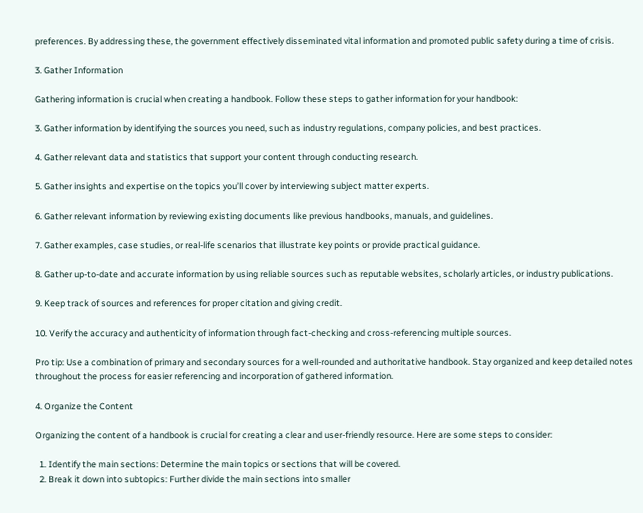preferences. By addressing these, the government effectively disseminated vital information and promoted public safety during a time of crisis.

3. Gather Information

Gathering information is crucial when creating a handbook. Follow these steps to gather information for your handbook:

3. Gather information by identifying the sources you need, such as industry regulations, company policies, and best practices.

4. Gather relevant data and statistics that support your content through conducting research.

5. Gather insights and expertise on the topics you’ll cover by interviewing subject matter experts.

6. Gather relevant information by reviewing existing documents like previous handbooks, manuals, and guidelines.

7. Gather examples, case studies, or real-life scenarios that illustrate key points or provide practical guidance.

8. Gather up-to-date and accurate information by using reliable sources such as reputable websites, scholarly articles, or industry publications.

9. Keep track of sources and references for proper citation and giving credit.

10. Verify the accuracy and authenticity of information through fact-checking and cross-referencing multiple sources.

Pro tip: Use a combination of primary and secondary sources for a well-rounded and authoritative handbook. Stay organized and keep detailed notes throughout the process for easier referencing and incorporation of gathered information.

4. Organize the Content

Organizing the content of a handbook is crucial for creating a clear and user-friendly resource. Here are some steps to consider:

  1. Identify the main sections: Determine the main topics or sections that will be covered.
  2. Break it down into subtopics: Further divide the main sections into smaller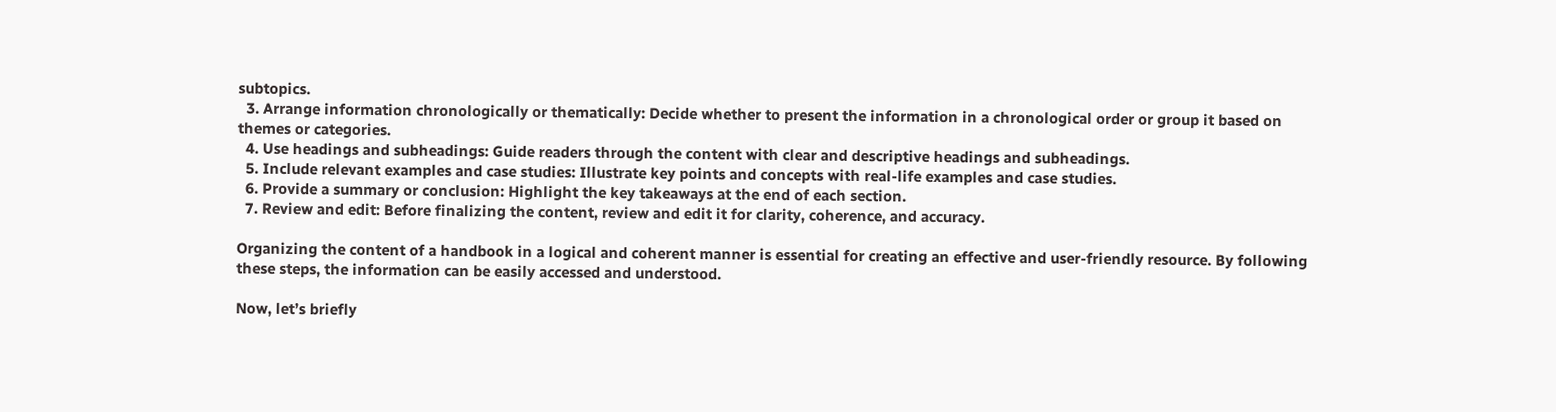subtopics.
  3. Arrange information chronologically or thematically: Decide whether to present the information in a chronological order or group it based on themes or categories.
  4. Use headings and subheadings: Guide readers through the content with clear and descriptive headings and subheadings.
  5. Include relevant examples and case studies: Illustrate key points and concepts with real-life examples and case studies.
  6. Provide a summary or conclusion: Highlight the key takeaways at the end of each section.
  7. Review and edit: Before finalizing the content, review and edit it for clarity, coherence, and accuracy.

Organizing the content of a handbook in a logical and coherent manner is essential for creating an effective and user-friendly resource. By following these steps, the information can be easily accessed and understood.

Now, let’s briefly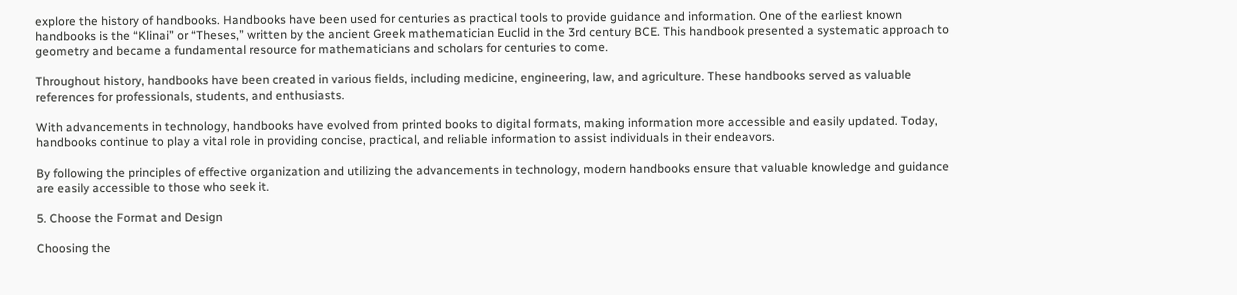explore the history of handbooks. Handbooks have been used for centuries as practical tools to provide guidance and information. One of the earliest known handbooks is the “Klinai” or “Theses,” written by the ancient Greek mathematician Euclid in the 3rd century BCE. This handbook presented a systematic approach to geometry and became a fundamental resource for mathematicians and scholars for centuries to come.

Throughout history, handbooks have been created in various fields, including medicine, engineering, law, and agriculture. These handbooks served as valuable references for professionals, students, and enthusiasts.

With advancements in technology, handbooks have evolved from printed books to digital formats, making information more accessible and easily updated. Today, handbooks continue to play a vital role in providing concise, practical, and reliable information to assist individuals in their endeavors.

By following the principles of effective organization and utilizing the advancements in technology, modern handbooks ensure that valuable knowledge and guidance are easily accessible to those who seek it.

5. Choose the Format and Design

Choosing the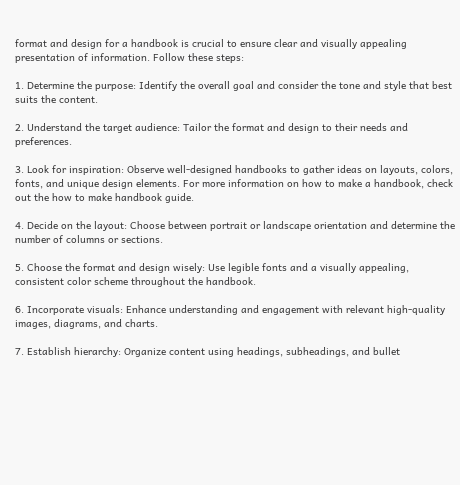format and design for a handbook is crucial to ensure clear and visually appealing presentation of information. Follow these steps:

1. Determine the purpose: Identify the overall goal and consider the tone and style that best suits the content.

2. Understand the target audience: Tailor the format and design to their needs and preferences.

3. Look for inspiration: Observe well-designed handbooks to gather ideas on layouts, colors, fonts, and unique design elements. For more information on how to make a handbook, check out the how to make handbook guide.

4. Decide on the layout: Choose between portrait or landscape orientation and determine the number of columns or sections.

5. Choose the format and design wisely: Use legible fonts and a visually appealing, consistent color scheme throughout the handbook.

6. Incorporate visuals: Enhance understanding and engagement with relevant high-quality images, diagrams, and charts.

7. Establish hierarchy: Organize content using headings, subheadings, and bullet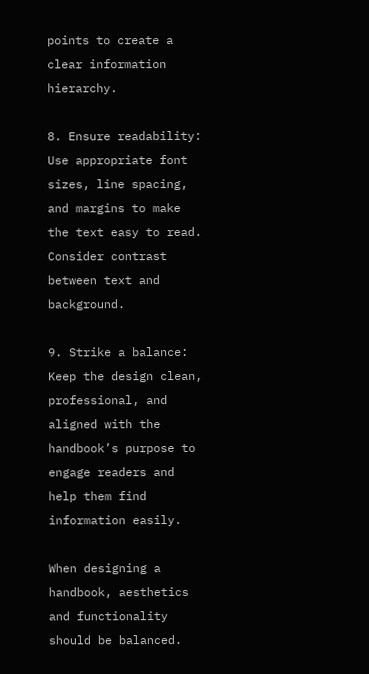points to create a clear information hierarchy.

8. Ensure readability: Use appropriate font sizes, line spacing, and margins to make the text easy to read. Consider contrast between text and background.

9. Strike a balance: Keep the design clean, professional, and aligned with the handbook’s purpose to engage readers and help them find information easily.

When designing a handbook, aesthetics and functionality should be balanced.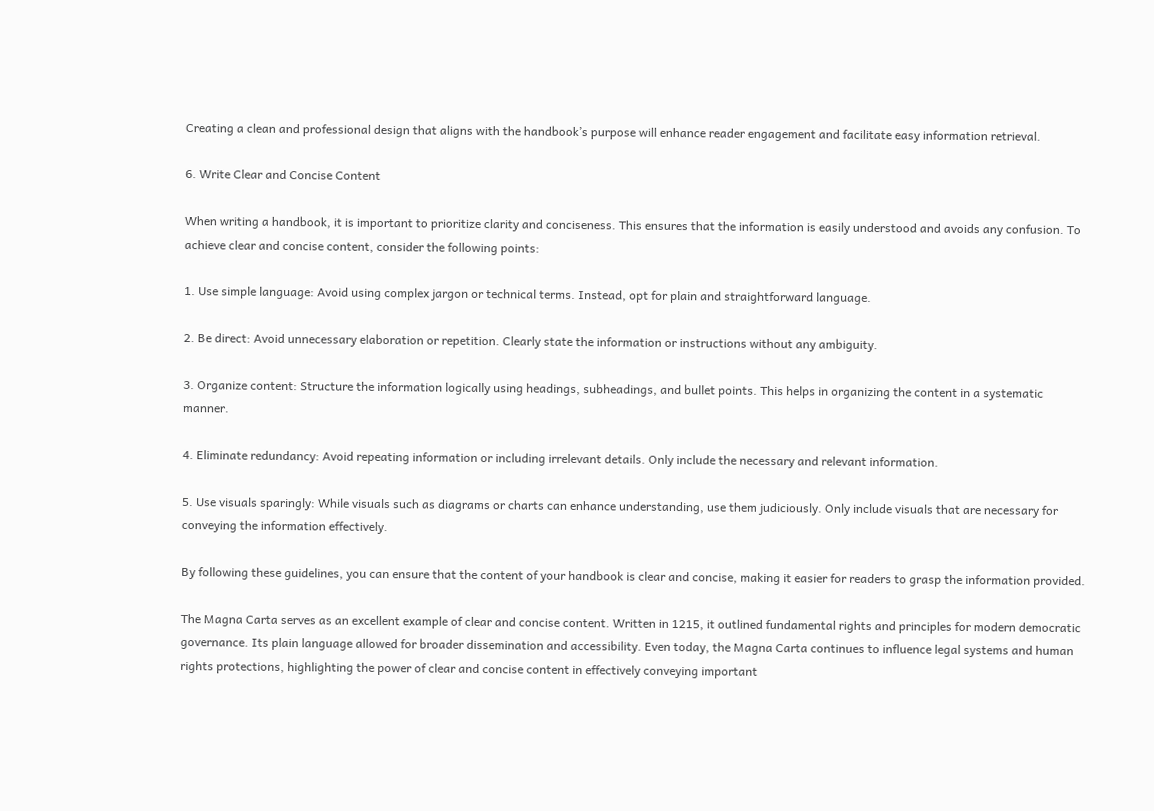Creating a clean and professional design that aligns with the handbook’s purpose will enhance reader engagement and facilitate easy information retrieval.

6. Write Clear and Concise Content

When writing a handbook, it is important to prioritize clarity and conciseness. This ensures that the information is easily understood and avoids any confusion. To achieve clear and concise content, consider the following points:

1. Use simple language: Avoid using complex jargon or technical terms. Instead, opt for plain and straightforward language.

2. Be direct: Avoid unnecessary elaboration or repetition. Clearly state the information or instructions without any ambiguity.

3. Organize content: Structure the information logically using headings, subheadings, and bullet points. This helps in organizing the content in a systematic manner.

4. Eliminate redundancy: Avoid repeating information or including irrelevant details. Only include the necessary and relevant information.

5. Use visuals sparingly: While visuals such as diagrams or charts can enhance understanding, use them judiciously. Only include visuals that are necessary for conveying the information effectively.

By following these guidelines, you can ensure that the content of your handbook is clear and concise, making it easier for readers to grasp the information provided.

The Magna Carta serves as an excellent example of clear and concise content. Written in 1215, it outlined fundamental rights and principles for modern democratic governance. Its plain language allowed for broader dissemination and accessibility. Even today, the Magna Carta continues to influence legal systems and human rights protections, highlighting the power of clear and concise content in effectively conveying important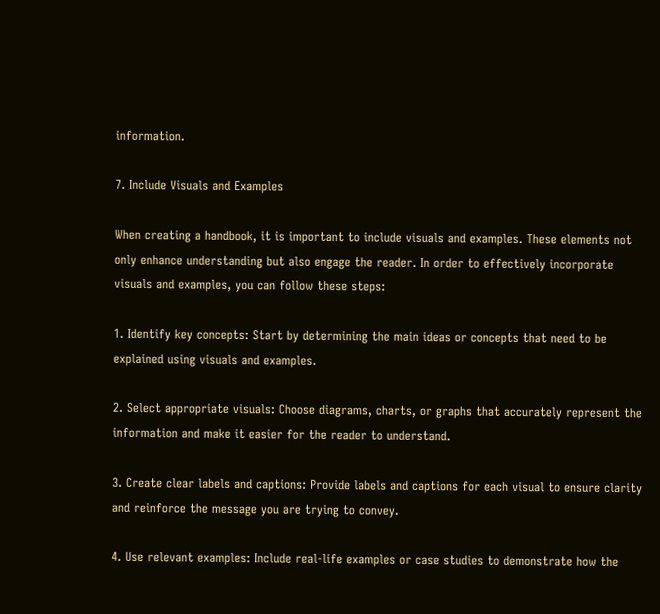information.

7. Include Visuals and Examples

When creating a handbook, it is important to include visuals and examples. These elements not only enhance understanding but also engage the reader. In order to effectively incorporate visuals and examples, you can follow these steps:

1. Identify key concepts: Start by determining the main ideas or concepts that need to be explained using visuals and examples.

2. Select appropriate visuals: Choose diagrams, charts, or graphs that accurately represent the information and make it easier for the reader to understand.

3. Create clear labels and captions: Provide labels and captions for each visual to ensure clarity and reinforce the message you are trying to convey.

4. Use relevant examples: Include real-life examples or case studies to demonstrate how the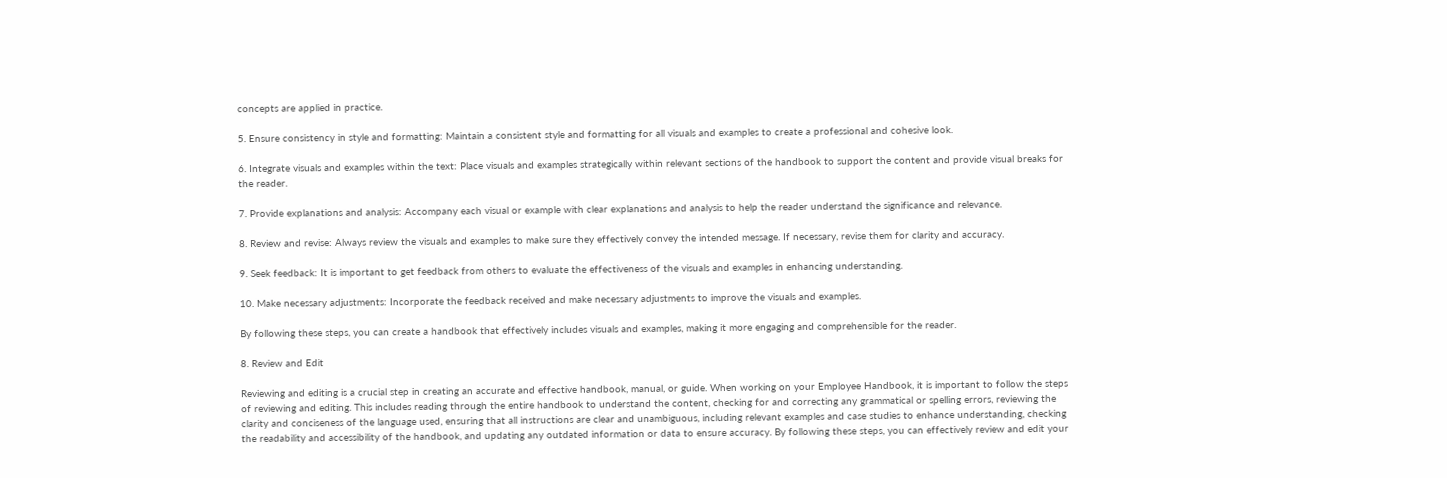concepts are applied in practice.

5. Ensure consistency in style and formatting: Maintain a consistent style and formatting for all visuals and examples to create a professional and cohesive look.

6. Integrate visuals and examples within the text: Place visuals and examples strategically within relevant sections of the handbook to support the content and provide visual breaks for the reader.

7. Provide explanations and analysis: Accompany each visual or example with clear explanations and analysis to help the reader understand the significance and relevance.

8. Review and revise: Always review the visuals and examples to make sure they effectively convey the intended message. If necessary, revise them for clarity and accuracy.

9. Seek feedback: It is important to get feedback from others to evaluate the effectiveness of the visuals and examples in enhancing understanding.

10. Make necessary adjustments: Incorporate the feedback received and make necessary adjustments to improve the visuals and examples.

By following these steps, you can create a handbook that effectively includes visuals and examples, making it more engaging and comprehensible for the reader.

8. Review and Edit

Reviewing and editing is a crucial step in creating an accurate and effective handbook, manual, or guide. When working on your Employee Handbook, it is important to follow the steps of reviewing and editing. This includes reading through the entire handbook to understand the content, checking for and correcting any grammatical or spelling errors, reviewing the clarity and conciseness of the language used, ensuring that all instructions are clear and unambiguous, including relevant examples and case studies to enhance understanding, checking the readability and accessibility of the handbook, and updating any outdated information or data to ensure accuracy. By following these steps, you can effectively review and edit your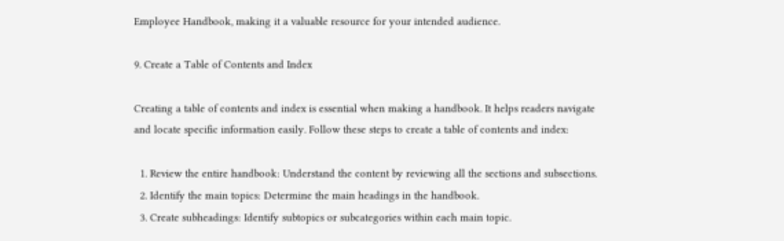Employee Handbook, making it a valuable resource for your intended audience.

9. Create a Table of Contents and Index

Creating a table of contents and index is essential when making a handbook. It helps readers navigate and locate specific information easily. Follow these steps to create a table of contents and index:

  1. Review the entire handbook: Understand the content by reviewing all the sections and subsections.
  2. Identify the main topics: Determine the main headings in the handbook.
  3. Create subheadings: Identify subtopics or subcategories within each main topic.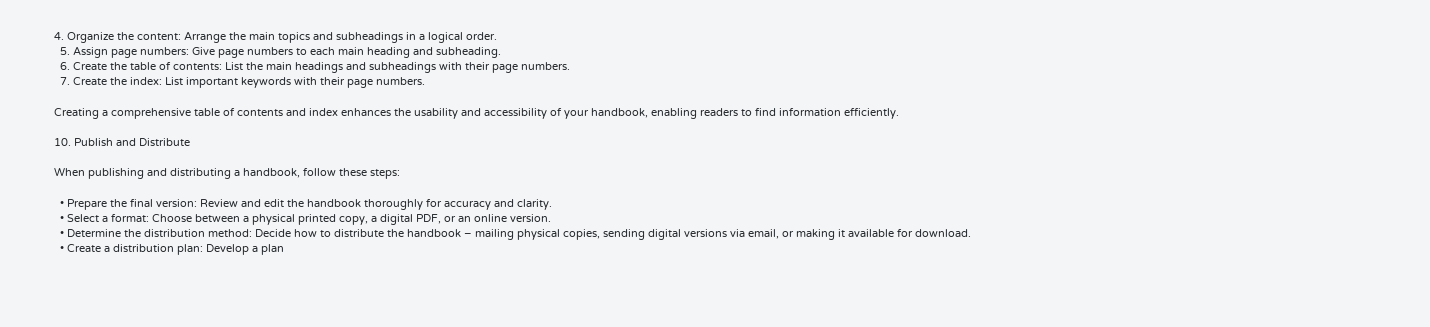4. Organize the content: Arrange the main topics and subheadings in a logical order.
  5. Assign page numbers: Give page numbers to each main heading and subheading.
  6. Create the table of contents: List the main headings and subheadings with their page numbers.
  7. Create the index: List important keywords with their page numbers.

Creating a comprehensive table of contents and index enhances the usability and accessibility of your handbook, enabling readers to find information efficiently.

10. Publish and Distribute

When publishing and distributing a handbook, follow these steps:

  • Prepare the final version: Review and edit the handbook thoroughly for accuracy and clarity.
  • Select a format: Choose between a physical printed copy, a digital PDF, or an online version.
  • Determine the distribution method: Decide how to distribute the handbook – mailing physical copies, sending digital versions via email, or making it available for download.
  • Create a distribution plan: Develop a plan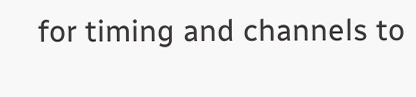for timing and channels to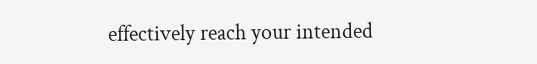effectively reach your intended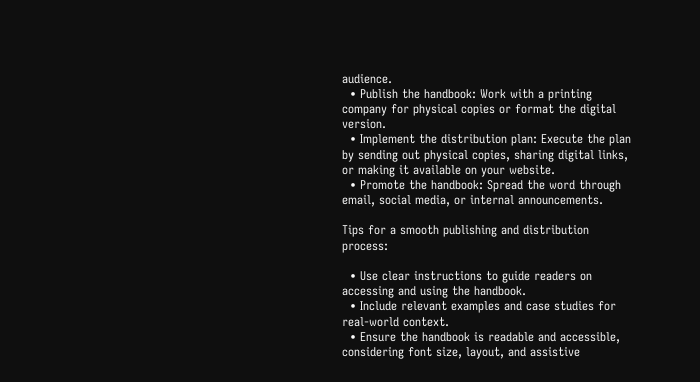audience.
  • Publish the handbook: Work with a printing company for physical copies or format the digital version.
  • Implement the distribution plan: Execute the plan by sending out physical copies, sharing digital links, or making it available on your website.
  • Promote the handbook: Spread the word through email, social media, or internal announcements.

Tips for a smooth publishing and distribution process:

  • Use clear instructions to guide readers on accessing and using the handbook.
  • Include relevant examples and case studies for real-world context.
  • Ensure the handbook is readable and accessible, considering font size, layout, and assistive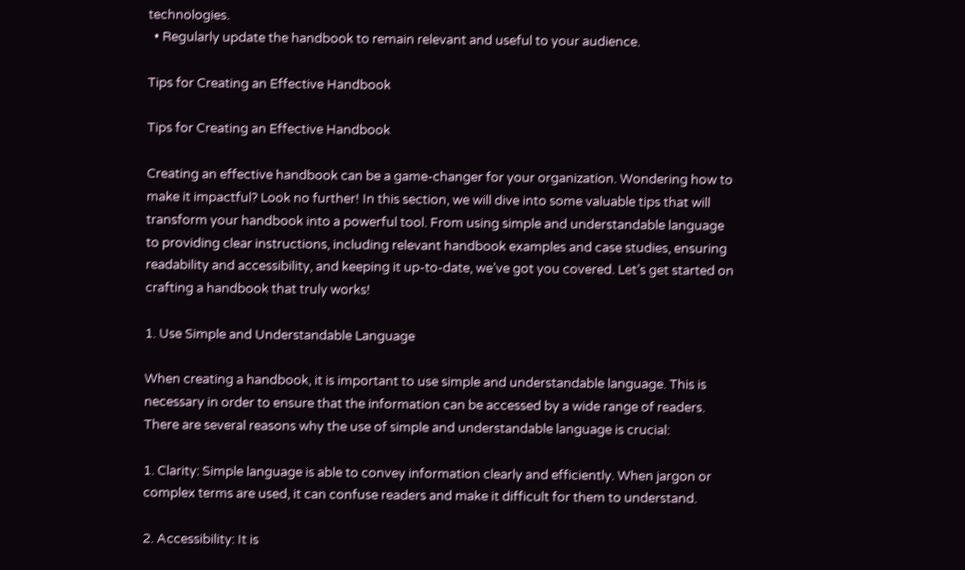technologies.
  • Regularly update the handbook to remain relevant and useful to your audience.

Tips for Creating an Effective Handbook

Tips for Creating an Effective Handbook

Creating an effective handbook can be a game-changer for your organization. Wondering how to make it impactful? Look no further! In this section, we will dive into some valuable tips that will transform your handbook into a powerful tool. From using simple and understandable language to providing clear instructions, including relevant handbook examples and case studies, ensuring readability and accessibility, and keeping it up-to-date, we’ve got you covered. Let’s get started on crafting a handbook that truly works!

1. Use Simple and Understandable Language

When creating a handbook, it is important to use simple and understandable language. This is necessary in order to ensure that the information can be accessed by a wide range of readers. There are several reasons why the use of simple and understandable language is crucial:

1. Clarity: Simple language is able to convey information clearly and efficiently. When jargon or complex terms are used, it can confuse readers and make it difficult for them to understand.

2. Accessibility: It is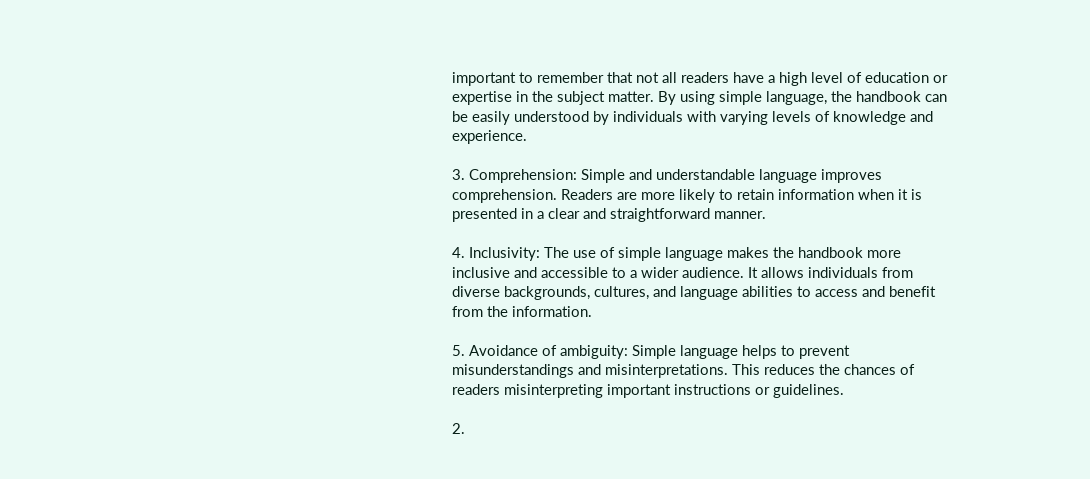important to remember that not all readers have a high level of education or expertise in the subject matter. By using simple language, the handbook can be easily understood by individuals with varying levels of knowledge and experience.

3. Comprehension: Simple and understandable language improves comprehension. Readers are more likely to retain information when it is presented in a clear and straightforward manner.

4. Inclusivity: The use of simple language makes the handbook more inclusive and accessible to a wider audience. It allows individuals from diverse backgrounds, cultures, and language abilities to access and benefit from the information.

5. Avoidance of ambiguity: Simple language helps to prevent misunderstandings and misinterpretations. This reduces the chances of readers misinterpreting important instructions or guidelines.

2.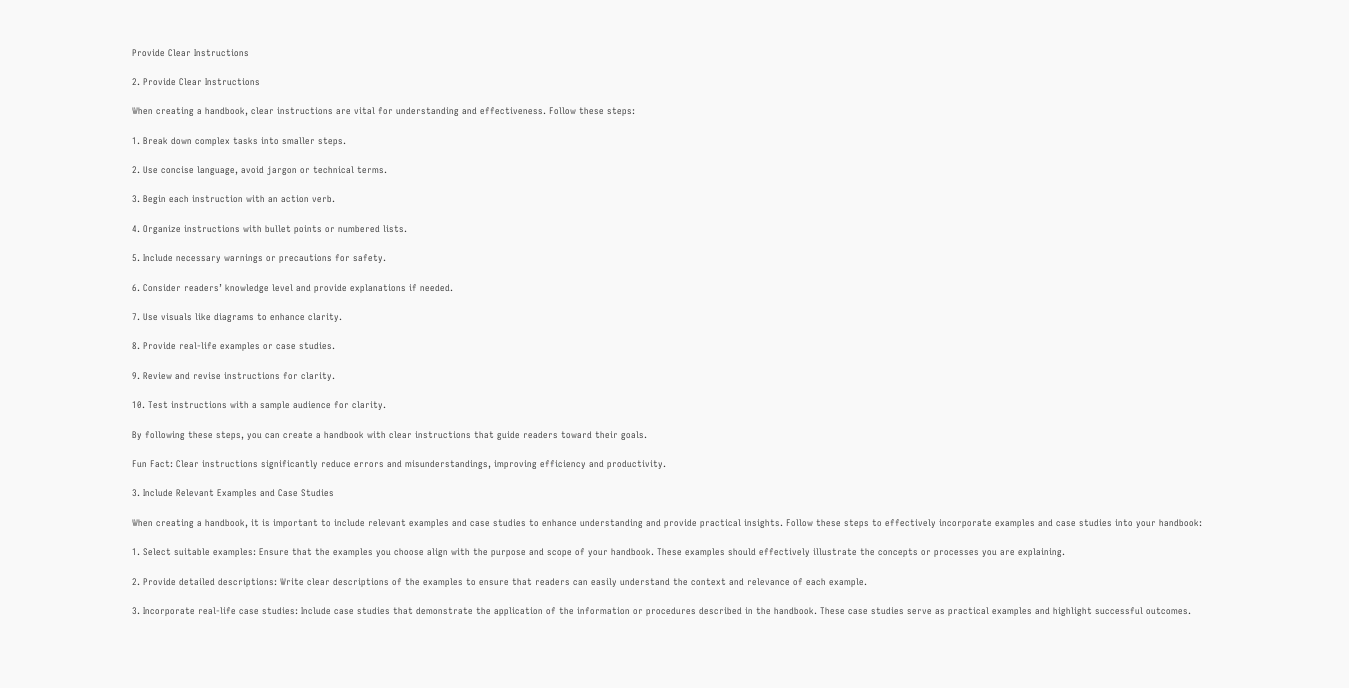Provide Clear Instructions

2. Provide Clear Instructions

When creating a handbook, clear instructions are vital for understanding and effectiveness. Follow these steps:

1. Break down complex tasks into smaller steps.

2. Use concise language, avoid jargon or technical terms.

3. Begin each instruction with an action verb.

4. Organize instructions with bullet points or numbered lists.

5. Include necessary warnings or precautions for safety.

6. Consider readers’ knowledge level and provide explanations if needed.

7. Use visuals like diagrams to enhance clarity.

8. Provide real-life examples or case studies.

9. Review and revise instructions for clarity.

10. Test instructions with a sample audience for clarity.

By following these steps, you can create a handbook with clear instructions that guide readers toward their goals.

Fun Fact: Clear instructions significantly reduce errors and misunderstandings, improving efficiency and productivity.

3. Include Relevant Examples and Case Studies

When creating a handbook, it is important to include relevant examples and case studies to enhance understanding and provide practical insights. Follow these steps to effectively incorporate examples and case studies into your handbook:

1. Select suitable examples: Ensure that the examples you choose align with the purpose and scope of your handbook. These examples should effectively illustrate the concepts or processes you are explaining.

2. Provide detailed descriptions: Write clear descriptions of the examples to ensure that readers can easily understand the context and relevance of each example.

3. Incorporate real-life case studies: Include case studies that demonstrate the application of the information or procedures described in the handbook. These case studies serve as practical examples and highlight successful outcomes.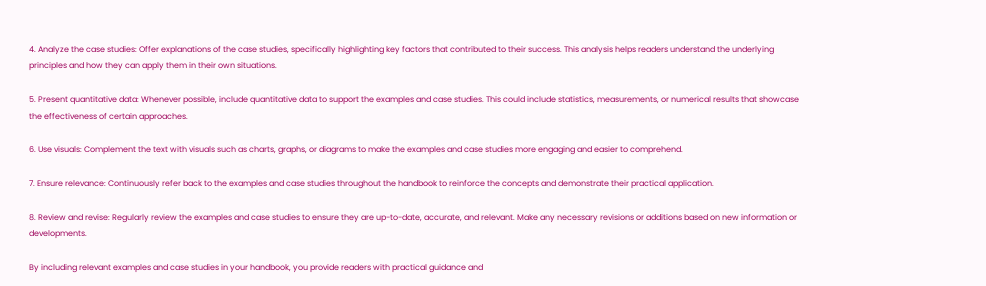4. Analyze the case studies: Offer explanations of the case studies, specifically highlighting key factors that contributed to their success. This analysis helps readers understand the underlying principles and how they can apply them in their own situations.

5. Present quantitative data: Whenever possible, include quantitative data to support the examples and case studies. This could include statistics, measurements, or numerical results that showcase the effectiveness of certain approaches.

6. Use visuals: Complement the text with visuals such as charts, graphs, or diagrams to make the examples and case studies more engaging and easier to comprehend.

7. Ensure relevance: Continuously refer back to the examples and case studies throughout the handbook to reinforce the concepts and demonstrate their practical application.

8. Review and revise: Regularly review the examples and case studies to ensure they are up-to-date, accurate, and relevant. Make any necessary revisions or additions based on new information or developments.

By including relevant examples and case studies in your handbook, you provide readers with practical guidance and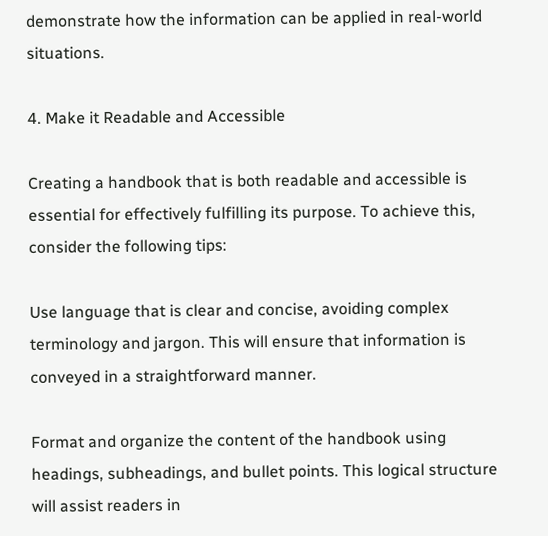demonstrate how the information can be applied in real-world situations.

4. Make it Readable and Accessible

Creating a handbook that is both readable and accessible is essential for effectively fulfilling its purpose. To achieve this, consider the following tips:

Use language that is clear and concise, avoiding complex terminology and jargon. This will ensure that information is conveyed in a straightforward manner.

Format and organize the content of the handbook using headings, subheadings, and bullet points. This logical structure will assist readers in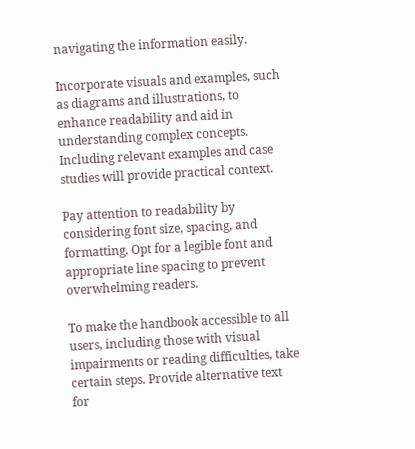navigating the information easily.

Incorporate visuals and examples, such as diagrams and illustrations, to enhance readability and aid in understanding complex concepts. Including relevant examples and case studies will provide practical context.

Pay attention to readability by considering font size, spacing, and formatting. Opt for a legible font and appropriate line spacing to prevent overwhelming readers.

To make the handbook accessible to all users, including those with visual impairments or reading difficulties, take certain steps. Provide alternative text for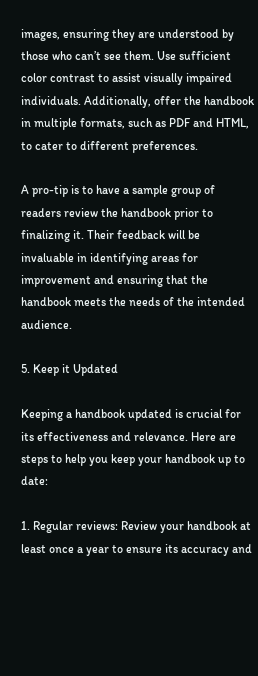images, ensuring they are understood by those who can’t see them. Use sufficient color contrast to assist visually impaired individuals. Additionally, offer the handbook in multiple formats, such as PDF and HTML, to cater to different preferences.

A pro-tip is to have a sample group of readers review the handbook prior to finalizing it. Their feedback will be invaluable in identifying areas for improvement and ensuring that the handbook meets the needs of the intended audience.

5. Keep it Updated

Keeping a handbook updated is crucial for its effectiveness and relevance. Here are steps to help you keep your handbook up to date:

1. Regular reviews: Review your handbook at least once a year to ensure its accuracy and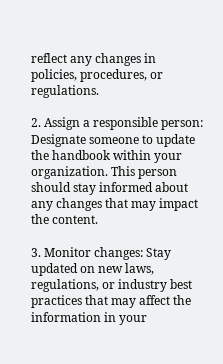reflect any changes in policies, procedures, or regulations.

2. Assign a responsible person: Designate someone to update the handbook within your organization. This person should stay informed about any changes that may impact the content.

3. Monitor changes: Stay updated on new laws, regulations, or industry best practices that may affect the information in your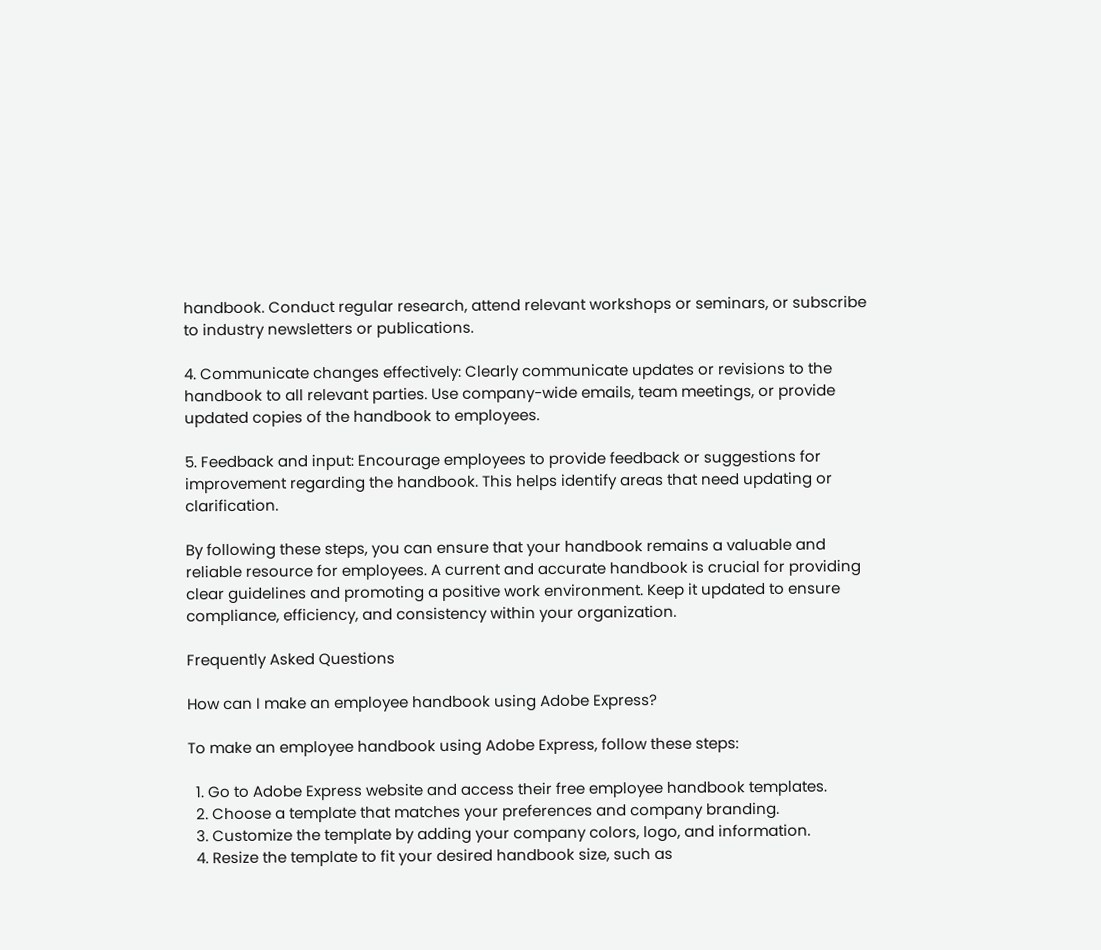handbook. Conduct regular research, attend relevant workshops or seminars, or subscribe to industry newsletters or publications.

4. Communicate changes effectively: Clearly communicate updates or revisions to the handbook to all relevant parties. Use company-wide emails, team meetings, or provide updated copies of the handbook to employees.

5. Feedback and input: Encourage employees to provide feedback or suggestions for improvement regarding the handbook. This helps identify areas that need updating or clarification.

By following these steps, you can ensure that your handbook remains a valuable and reliable resource for employees. A current and accurate handbook is crucial for providing clear guidelines and promoting a positive work environment. Keep it updated to ensure compliance, efficiency, and consistency within your organization.

Frequently Asked Questions

How can I make an employee handbook using Adobe Express?

To make an employee handbook using Adobe Express, follow these steps:

  1. Go to Adobe Express website and access their free employee handbook templates.
  2. Choose a template that matches your preferences and company branding.
  3. Customize the template by adding your company colors, logo, and information.
  4. Resize the template to fit your desired handbook size, such as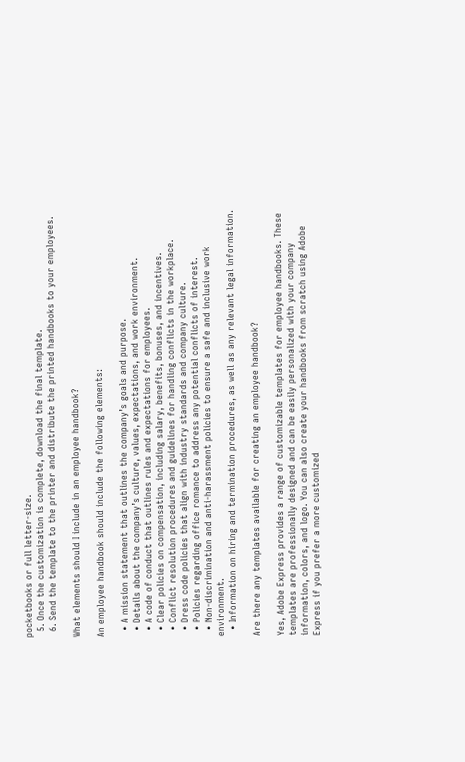pocketbooks or full letter-size.
  5. Once the customization is complete, download the final template.
  6. Send the template to the printer and distribute the printed handbooks to your employees.

What elements should I include in an employee handbook?

An employee handbook should include the following elements:

  • A mission statement that outlines the company’s goals and purpose.
  • Details about the company’s culture, values, expectations, and work environment.
  • A code of conduct that outlines rules and expectations for employees.
  • Clear policies on compensation, including salary, benefits, bonuses, and incentives.
  • Conflict resolution procedures and guidelines for handling conflicts in the workplace.
  • Dress code policies that align with industry standards and company culture.
  • Policies regarding office romance to address any potential conflicts of interest.
  • Non-discrimination and anti-harassment policies to ensure a safe and inclusive work environment.
  • Information on hiring and termination procedures, as well as any relevant legal information.

Are there any templates available for creating an employee handbook?

Yes, Adobe Express provides a range of customizable templates for employee handbooks. These templates are professionally designed and can be easily personalized with your company information, colors, and logo. You can also create your handbooks from scratch using Adobe Express if you prefer a more customized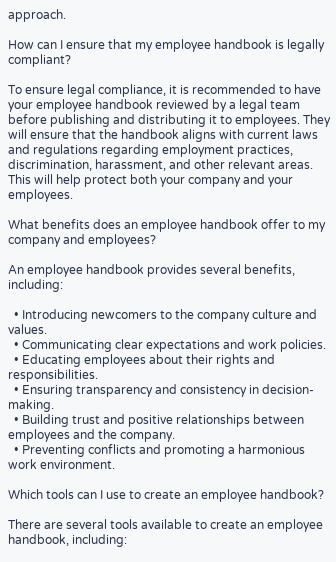approach.

How can I ensure that my employee handbook is legally compliant?

To ensure legal compliance, it is recommended to have your employee handbook reviewed by a legal team before publishing and distributing it to employees. They will ensure that the handbook aligns with current laws and regulations regarding employment practices, discrimination, harassment, and other relevant areas. This will help protect both your company and your employees.

What benefits does an employee handbook offer to my company and employees?

An employee handbook provides several benefits, including:

  • Introducing newcomers to the company culture and values.
  • Communicating clear expectations and work policies.
  • Educating employees about their rights and responsibilities.
  • Ensuring transparency and consistency in decision-making.
  • Building trust and positive relationships between employees and the company.
  • Preventing conflicts and promoting a harmonious work environment.

Which tools can I use to create an employee handbook?

There are several tools available to create an employee handbook, including: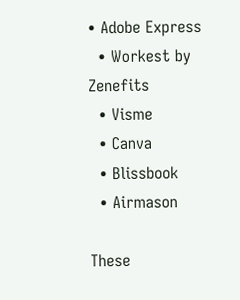• Adobe Express
  • Workest by Zenefits
  • Visme
  • Canva
  • Blissbook
  • Airmason

These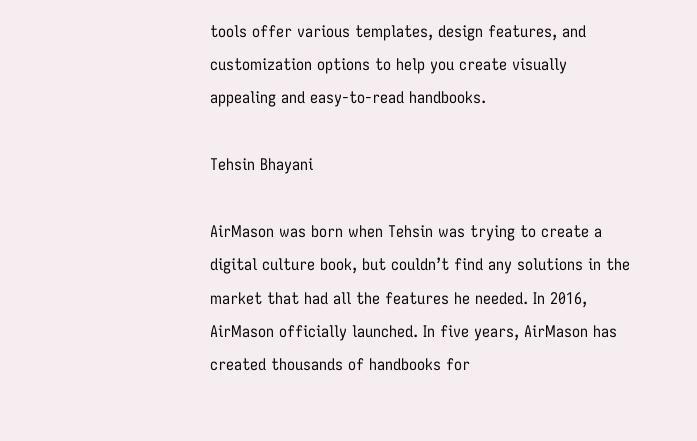tools offer various templates, design features, and customization options to help you create visually appealing and easy-to-read handbooks.

Tehsin Bhayani

AirMason was born when Tehsin was trying to create a digital culture book, but couldn’t find any solutions in the market that had all the features he needed. In 2016, AirMason officially launched. In five years, AirMason has created thousands of handbooks for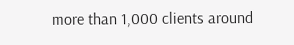more than 1,000 clients around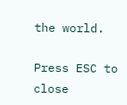the world.

Press ESC to close